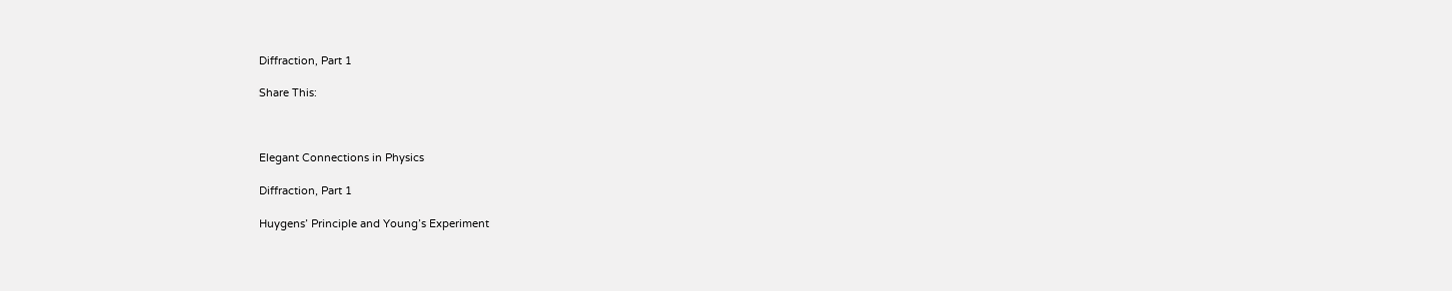Diffraction, Part 1

Share This:



Elegant Connections in Physics

Diffraction, Part 1

Huygens’ Principle and Young’s Experiment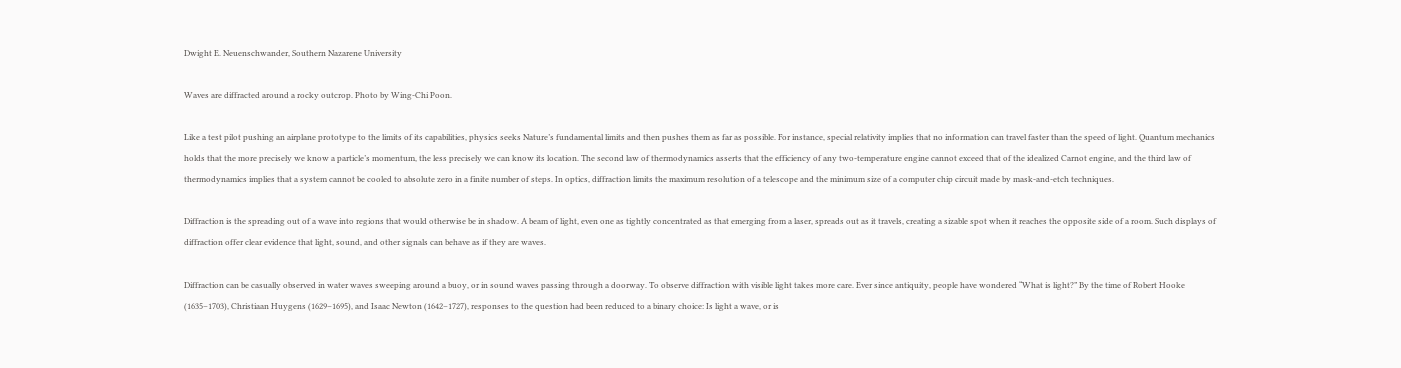Dwight E. Neuenschwander, Southern Nazarene University

Waves are diffracted around a rocky outcrop. Photo by Wing-Chi Poon.

Like a test pilot pushing an airplane prototype to the limits of its capabilities, physics seeks Nature’s fundamental limits and then pushes them as far as possible. For instance, special relativity implies that no information can travel faster than the speed of light. Quantum mechanics holds that the more precisely we know a particle’s momentum, the less precisely we can know its location. The second law of thermodynamics asserts that the efficiency of any two-temperature engine cannot exceed that of the idealized Carnot engine, and the third law of thermodynamics implies that a system cannot be cooled to absolute zero in a finite number of steps. In optics, diffraction limits the maximum resolution of a telescope and the minimum size of a computer chip circuit made by mask-and-etch techniques.

Diffraction is the spreading out of a wave into regions that would otherwise be in shadow. A beam of light, even one as tightly concentrated as that emerging from a laser, spreads out as it travels, creating a sizable spot when it reaches the opposite side of a room. Such displays of diffraction offer clear evidence that light, sound, and other signals can behave as if they are waves.

Diffraction can be casually observed in water waves sweeping around a buoy, or in sound waves passing through a doorway. To observe diffraction with visible light takes more care. Ever since antiquity, people have wondered “What is light?” By the time of Robert Hooke (1635–1703), Christiaan Huygens (1629–1695), and Isaac Newton (1642–1727), responses to the question had been reduced to a binary choice: Is light a wave, or is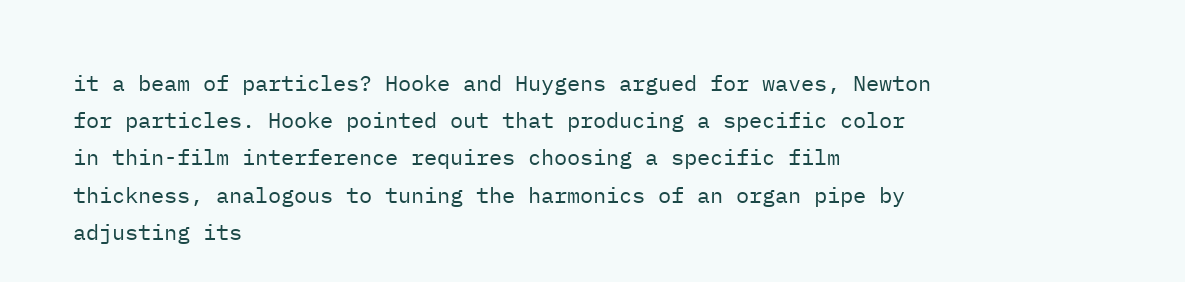it a beam of particles? Hooke and Huygens argued for waves, Newton for particles. Hooke pointed out that producing a specific color in thin-film interference requires choosing a specific film thickness, analogous to tuning the harmonics of an organ pipe by adjusting its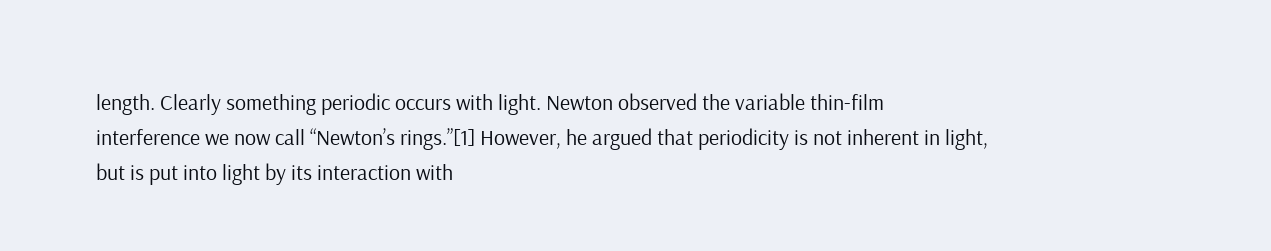length. Clearly something periodic occurs with light. Newton observed the variable thin-film interference we now call “Newton’s rings.”[1] However, he argued that periodicity is not inherent in light, but is put into light by its interaction with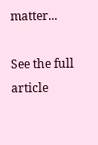matter...

See the full article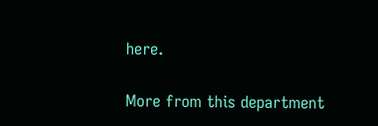here.

More from this department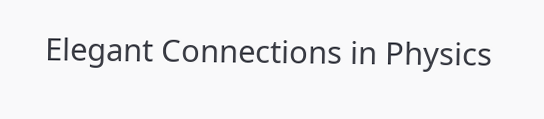Elegant Connections in Physics